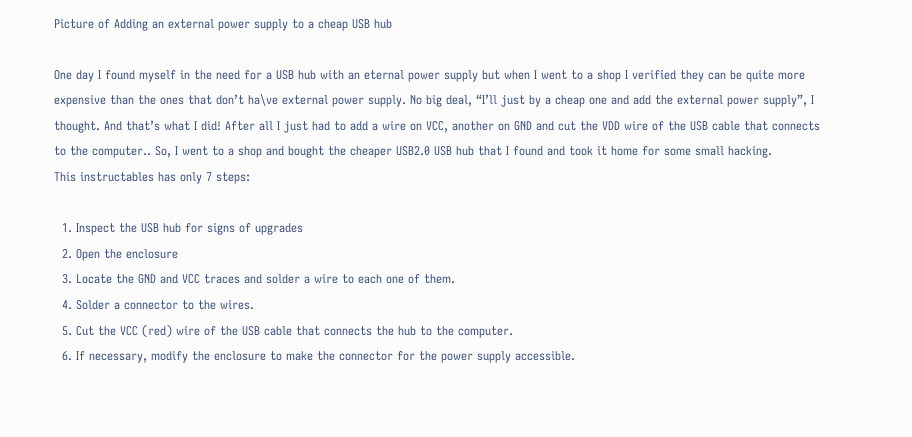Picture of Adding an external power supply to a cheap USB hub

One day I found myself in the need for a USB hub with an eternal power supply but when I went to a shop I verified they can be quite more expensive than the ones that don’t ha\ve external power supply. No big deal, “I’ll just by a cheap one and add the external power supply”, I thought. And that’s what I did! After all I just had to add a wire on VCC, another on GND and cut the VDD wire of the USB cable that connects to the computer.. So, I went to a shop and bought the cheaper USB2.0 USB hub that I found and took it home for some small hacking.
This instructables has only 7 steps:

  1. Inspect the USB hub for signs of upgrades
  2. Open the enclosure
  3. Locate the GND and VCC traces and solder a wire to each one of them.
  4. Solder a connector to the wires.
  5. Cut the VCC (red) wire of the USB cable that connects the hub to the computer.
  6. If necessary, modify the enclosure to make the connector for the power supply accessible.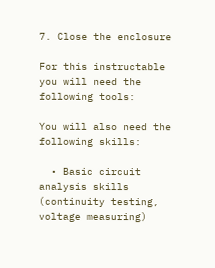7. Close the enclosure

For this instructable you will need the following tools:

You will also need the following skills:

  • Basic circuit analysis skills (continuity testing, voltage measuring)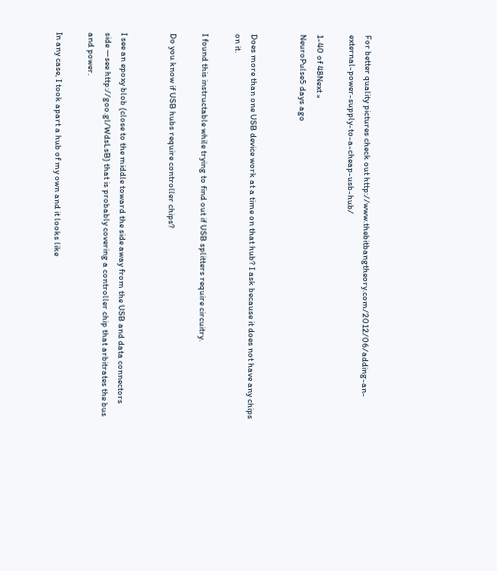For better quality pictures check out http://www.thebitbangtheory.com/2012/06/adding-an-external-power-supply-to-a-cheap-usb-hub/

1-40 of 48Next »
NeuroPulse5 days ago


Does more than one USB device work at a time on that hub? I ask because it does not have any chips on it.

I found this instructable while trying to find out if USB splitters require circuitry.

Do you know if USB hubs require controller chips?


I see an epoxy blob (close to the middle toward the side away from the USB and data connectors side —see http://goo.gl/WdsLsB) that is probably covering a controller chip that arbitrates the bus and power.

In any case, I took apart a hub of my own and it looks like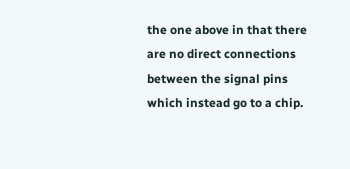the one above in that there are no direct connections between the signal pins which instead go to a chip.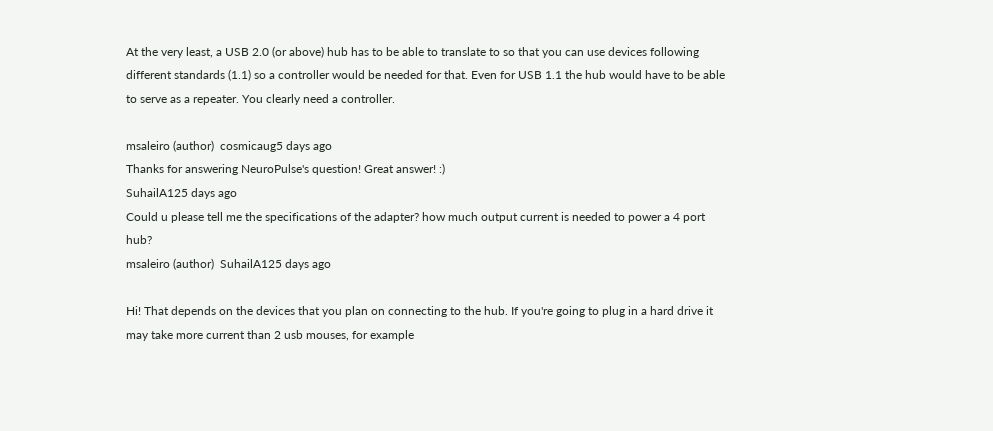At the very least, a USB 2.0 (or above) hub has to be able to translate to so that you can use devices following different standards (1.1) so a controller would be needed for that. Even for USB 1.1 the hub would have to be able to serve as a repeater. You clearly need a controller.

msaleiro (author)  cosmicaug5 days ago
Thanks for answering NeuroPulse's question! Great answer! :)
SuhailA125 days ago
Could u please tell me the specifications of the adapter? how much output current is needed to power a 4 port hub?
msaleiro (author)  SuhailA125 days ago

Hi! That depends on the devices that you plan on connecting to the hub. If you're going to plug in a hard drive it may take more current than 2 usb mouses, for example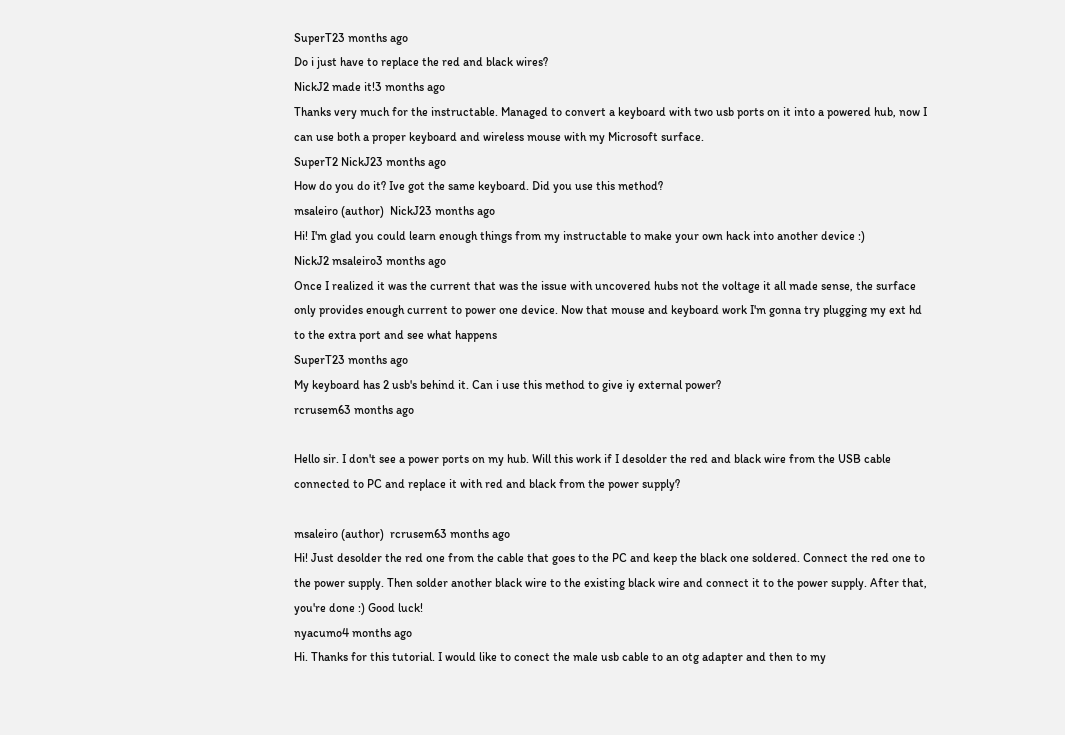SuperT23 months ago
Do i just have to replace the red and black wires?
NickJ2 made it!3 months ago
Thanks very much for the instructable. Managed to convert a keyboard with two usb ports on it into a powered hub, now I can use both a proper keyboard and wireless mouse with my Microsoft surface.
SuperT2 NickJ23 months ago
How do you do it? Ive got the same keyboard. Did you use this method?
msaleiro (author)  NickJ23 months ago
Hi! I'm glad you could learn enough things from my instructable to make your own hack into another device :)
NickJ2 msaleiro3 months ago
Once I realized it was the current that was the issue with uncovered hubs not the voltage it all made sense, the surface only provides enough current to power one device. Now that mouse and keyboard work I'm gonna try plugging my ext hd to the extra port and see what happens
SuperT23 months ago
My keyboard has 2 usb's behind it. Can i use this method to give iy external power?
rcrusem63 months ago

Hello sir. I don't see a power ports on my hub. Will this work if I desolder the red and black wire from the USB cable connected to PC and replace it with red and black from the power supply?

msaleiro (author)  rcrusem63 months ago
Hi! Just desolder the red one from the cable that goes to the PC and keep the black one soldered. Connect the red one to the power supply. Then solder another black wire to the existing black wire and connect it to the power supply. After that, you're done :) Good luck!
nyacumo4 months ago
Hi. Thanks for this tutorial. I would like to conect the male usb cable to an otg adapter and then to my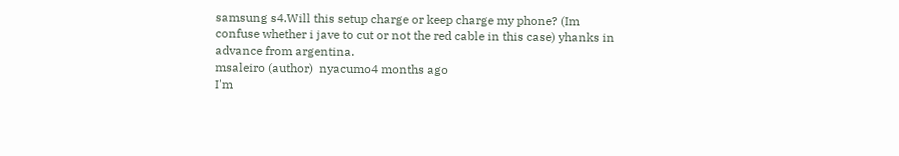samsung s4.Will this setup charge or keep charge my phone? (Im confuse whether i jave to cut or not the red cable in this case) yhanks in advance from argentina.
msaleiro (author)  nyacumo4 months ago
I'm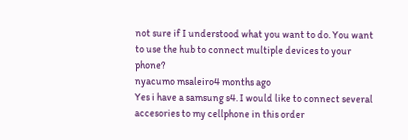not sure if I understood what you want to do. You want to use the hub to connect multiple devices to your phone?
nyacumo msaleiro4 months ago
Yes i have a samsung s4. I would like to connect several accesories to my cellphone in this order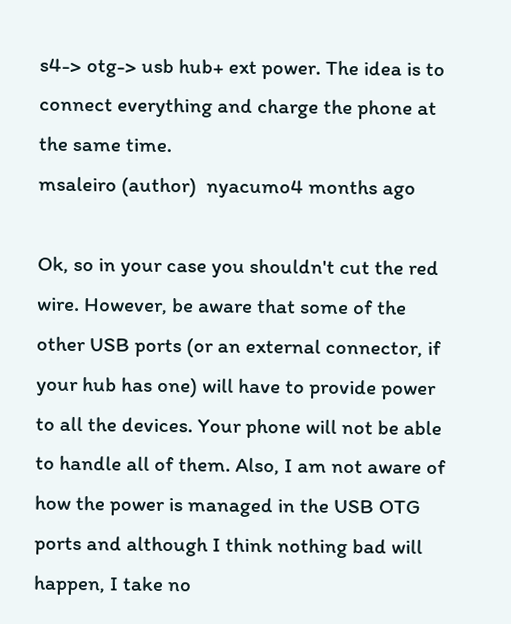s4-> otg-> usb hub+ ext power. The idea is to connect everything and charge the phone at the same time.
msaleiro (author)  nyacumo4 months ago

Ok, so in your case you shouldn't cut the red wire. However, be aware that some of the other USB ports (or an external connector, if your hub has one) will have to provide power to all the devices. Your phone will not be able to handle all of them. Also, I am not aware of how the power is managed in the USB OTG ports and although I think nothing bad will happen, I take no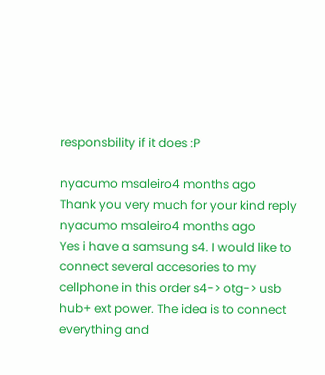responsbility if it does :P

nyacumo msaleiro4 months ago
Thank you very much for your kind reply
nyacumo msaleiro4 months ago
Yes i have a samsung s4. I would like to connect several accesories to my cellphone in this order s4-> otg-> usb hub+ ext power. The idea is to connect everything and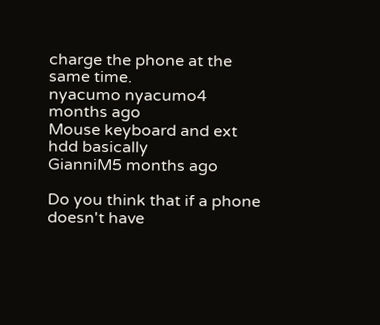charge the phone at the same time.
nyacumo nyacumo4 months ago
Mouse keyboard and ext hdd basically
GianniM5 months ago

Do you think that if a phone doesn't have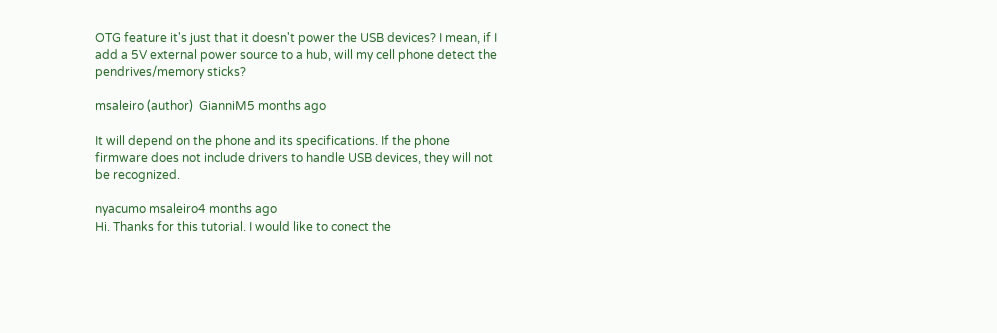OTG feature it's just that it doesn't power the USB devices? I mean, if I add a 5V external power source to a hub, will my cell phone detect the pendrives/memory sticks?

msaleiro (author)  GianniM5 months ago

It will depend on the phone and its specifications. If the phone firmware does not include drivers to handle USB devices, they will not be recognized.

nyacumo msaleiro4 months ago
Hi. Thanks for this tutorial. I would like to conect the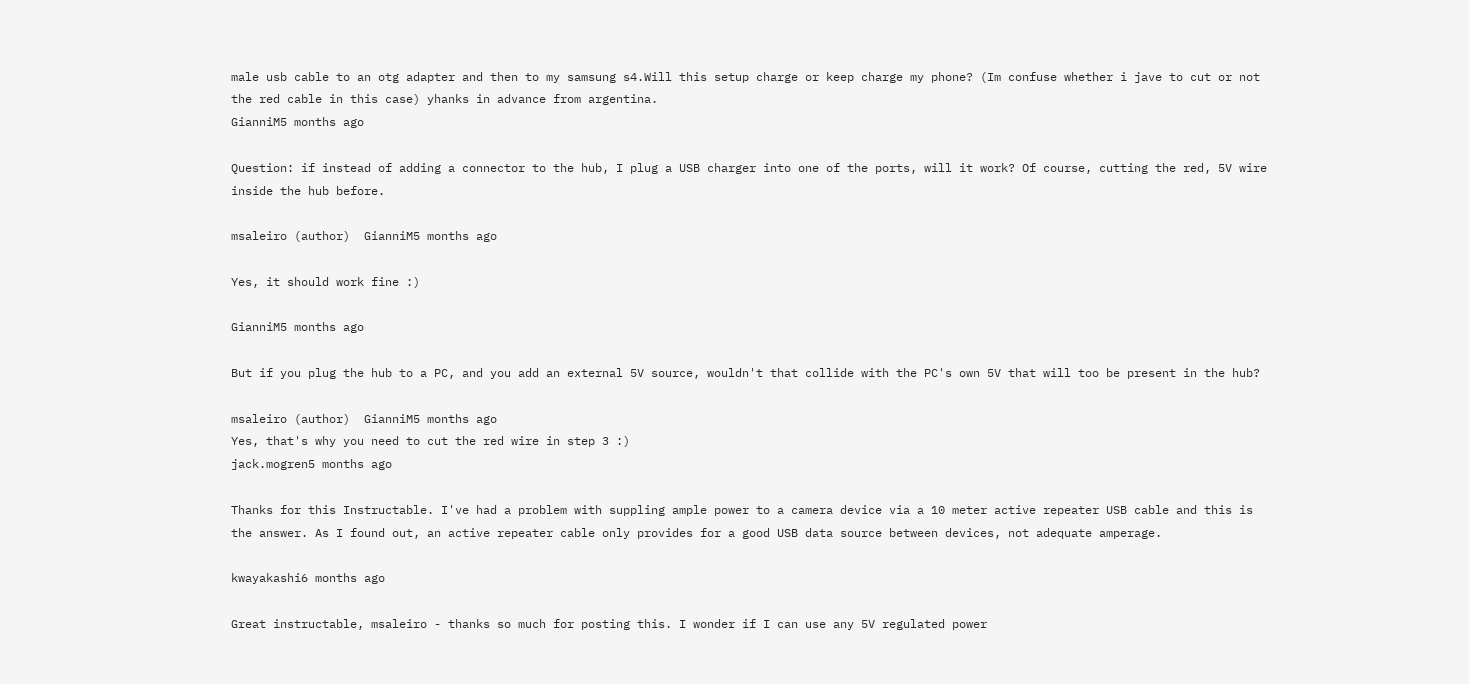male usb cable to an otg adapter and then to my samsung s4.Will this setup charge or keep charge my phone? (Im confuse whether i jave to cut or not the red cable in this case) yhanks in advance from argentina.
GianniM5 months ago

Question: if instead of adding a connector to the hub, I plug a USB charger into one of the ports, will it work? Of course, cutting the red, 5V wire inside the hub before.

msaleiro (author)  GianniM5 months ago

Yes, it should work fine :)

GianniM5 months ago

But if you plug the hub to a PC, and you add an external 5V source, wouldn't that collide with the PC's own 5V that will too be present in the hub?

msaleiro (author)  GianniM5 months ago
Yes, that's why you need to cut the red wire in step 3 :)
jack.mogren5 months ago

Thanks for this Instructable. I've had a problem with suppling ample power to a camera device via a 10 meter active repeater USB cable and this is the answer. As I found out, an active repeater cable only provides for a good USB data source between devices, not adequate amperage.

kwayakashi6 months ago

Great instructable, msaleiro - thanks so much for posting this. I wonder if I can use any 5V regulated power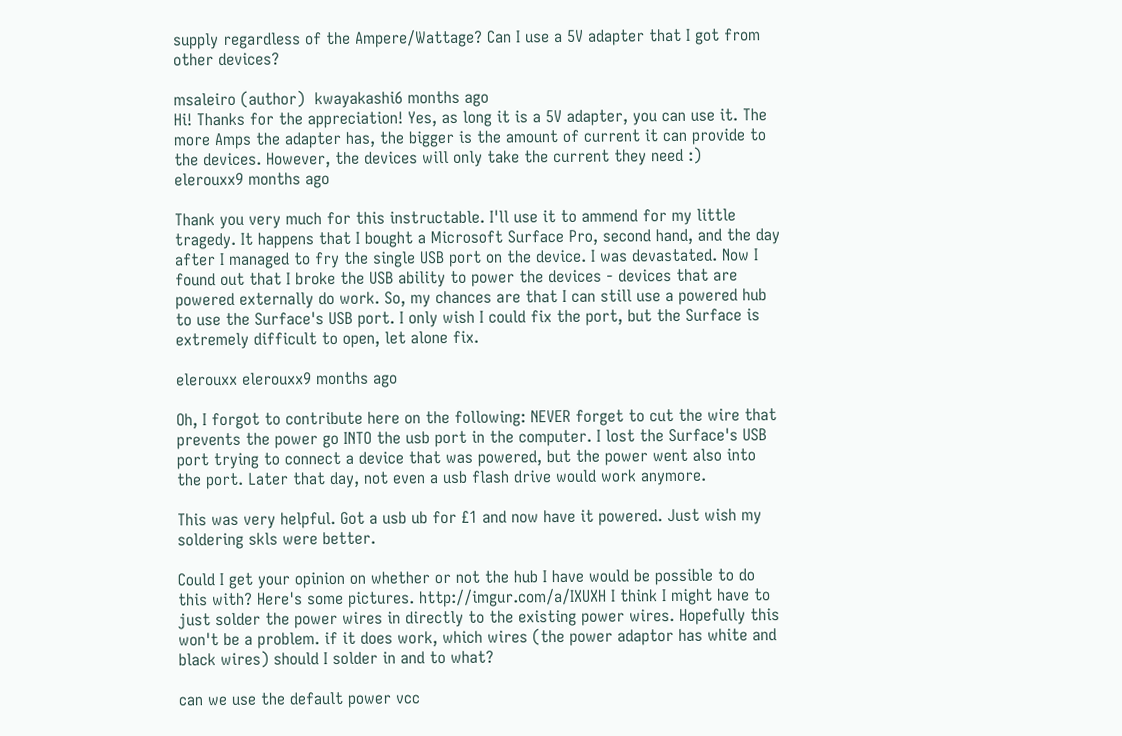supply regardless of the Ampere/Wattage? Can I use a 5V adapter that I got from other devices?

msaleiro (author)  kwayakashi6 months ago
Hi! Thanks for the appreciation! Yes, as long it is a 5V adapter, you can use it. The more Amps the adapter has, the bigger is the amount of current it can provide to the devices. However, the devices will only take the current they need :)
elerouxx9 months ago

Thank you very much for this instructable. I'll use it to ammend for my little tragedy. It happens that I bought a Microsoft Surface Pro, second hand, and the day after I managed to fry the single USB port on the device. I was devastated. Now I found out that I broke the USB ability to power the devices - devices that are powered externally do work. So, my chances are that I can still use a powered hub to use the Surface's USB port. I only wish I could fix the port, but the Surface is extremely difficult to open, let alone fix.

elerouxx elerouxx9 months ago

Oh, I forgot to contribute here on the following: NEVER forget to cut the wire that prevents the power go INTO the usb port in the computer. I lost the Surface's USB port trying to connect a device that was powered, but the power went also into the port. Later that day, not even a usb flash drive would work anymore.

This was very helpful. Got a usb ub for £1 and now have it powered. Just wish my soldering skls were better.

Could I get your opinion on whether or not the hub I have would be possible to do this with? Here's some pictures. http://imgur.com/a/IXUXH I think I might have to just solder the power wires in directly to the existing power wires. Hopefully this won't be a problem. if it does work, which wires (the power adaptor has white and black wires) should I solder in and to what?

can we use the default power vcc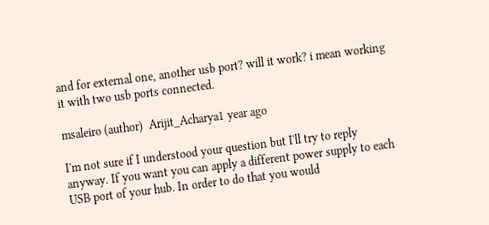and for external one, another usb port? will it work? i mean working it with two usb ports connected.

msaleiro (author)  Arijit_Acharya1 year ago

I'm not sure if I understood your question but I'll try to reply anyway. If you want you can apply a different power supply to each USB port of your hub. In order to do that you would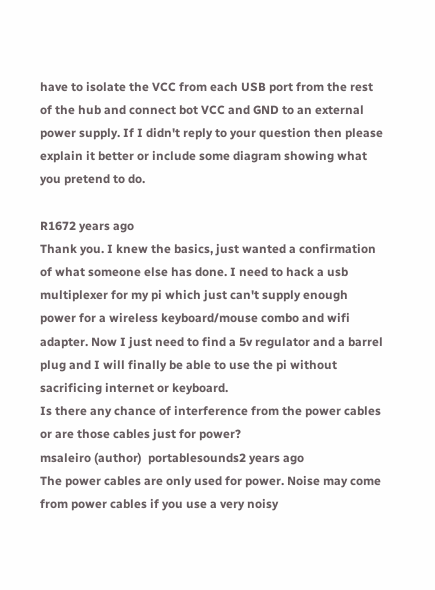have to isolate the VCC from each USB port from the rest of the hub and connect bot VCC and GND to an external power supply. If I didn't reply to your question then please explain it better or include some diagram showing what you pretend to do.

R1672 years ago
Thank you. I knew the basics, just wanted a confirmation of what someone else has done. I need to hack a usb multiplexer for my pi which just can't supply enough power for a wireless keyboard/mouse combo and wifi adapter. Now I just need to find a 5v regulator and a barrel plug and I will finally be able to use the pi without sacrificing internet or keyboard.
Is there any chance of interference from the power cables or are those cables just for power?
msaleiro (author)  portablesounds2 years ago
The power cables are only used for power. Noise may come from power cables if you use a very noisy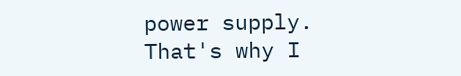power supply. That's why I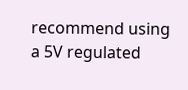recommend using a 5V regulated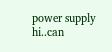power supply
hi..can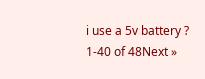i use a 5v battery ?
1-40 of 48Next »